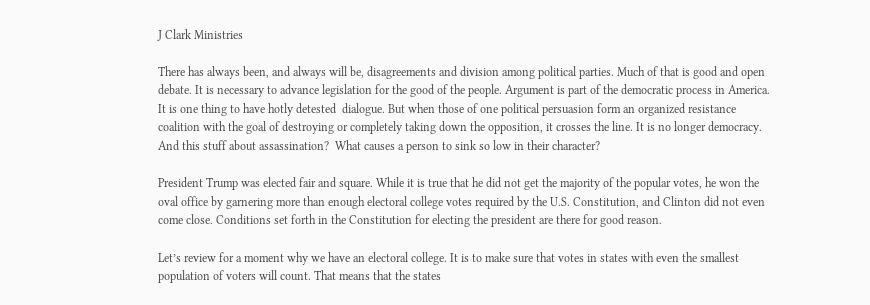J Clark Ministries

There has always been, and always will be, disagreements and division among political parties. Much of that is good and open debate. It is necessary to advance legislation for the good of the people. Argument is part of the democratic process in America. It is one thing to have hotly detested  dialogue. But when those of one political persuasion form an organized resistance coalition with the goal of destroying or completely taking down the opposition, it crosses the line. It is no longer democracy. And this stuff about assassination?  What causes a person to sink so low in their character?

President Trump was elected fair and square. While it is true that he did not get the majority of the popular votes, he won the oval office by garnering more than enough electoral college votes required by the U.S. Constitution, and Clinton did not even come close. Conditions set forth in the Constitution for electing the president are there for good reason.

Let’s review for a moment why we have an electoral college. It is to make sure that votes in states with even the smallest population of voters will count. That means that the states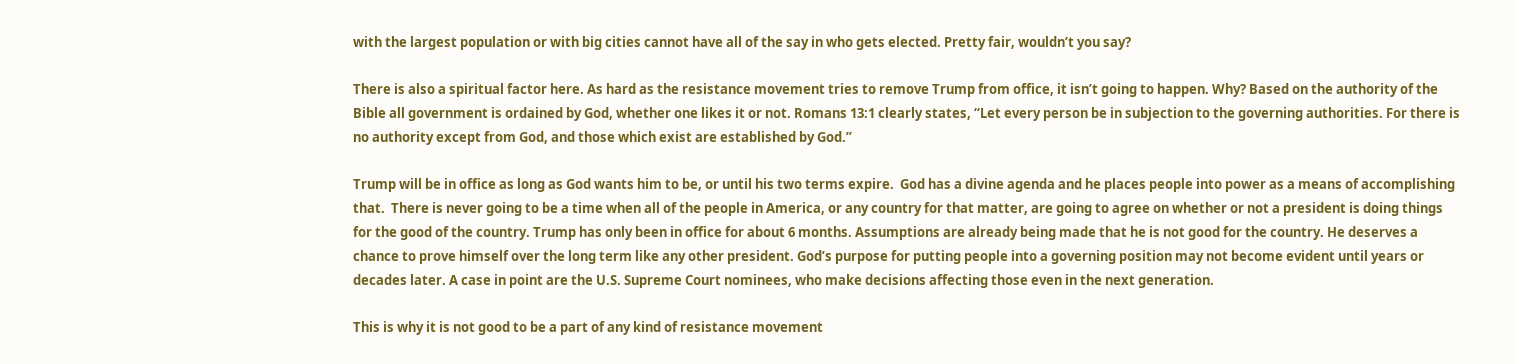with the largest population or with big cities cannot have all of the say in who gets elected. Pretty fair, wouldn’t you say?

There is also a spiritual factor here. As hard as the resistance movement tries to remove Trump from office, it isn’t going to happen. Why? Based on the authority of the Bible all government is ordained by God, whether one likes it or not. Romans 13:1 clearly states, “Let every person be in subjection to the governing authorities. For there is no authority except from God, and those which exist are established by God.”

Trump will be in office as long as God wants him to be, or until his two terms expire.  God has a divine agenda and he places people into power as a means of accomplishing that.  There is never going to be a time when all of the people in America, or any country for that matter, are going to agree on whether or not a president is doing things for the good of the country. Trump has only been in office for about 6 months. Assumptions are already being made that he is not good for the country. He deserves a chance to prove himself over the long term like any other president. God’s purpose for putting people into a governing position may not become evident until years or decades later. A case in point are the U.S. Supreme Court nominees, who make decisions affecting those even in the next generation.

This is why it is not good to be a part of any kind of resistance movement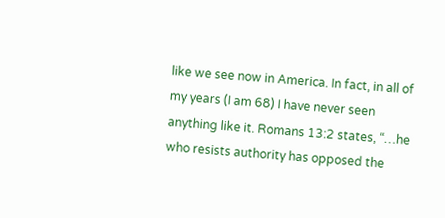like we see now in America. In fact, in all of my years (I am 68) I have never seen anything like it. Romans 13:2 states, “…he who resists authority has opposed the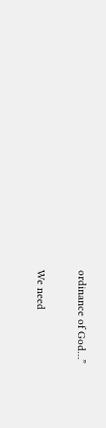ordinance of God…”

We need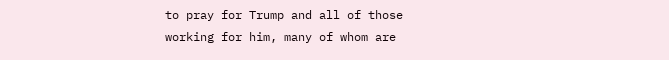to pray for Trump and all of those working for him, many of whom are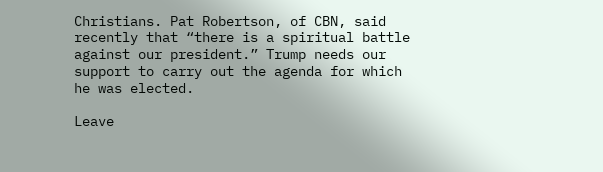Christians. Pat Robertson, of CBN, said recently that “there is a spiritual battle against our president.” Trump needs our support to carry out the agenda for which he was elected.

Leave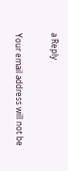a Reply

Your email address will not be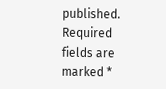published. Required fields are marked *